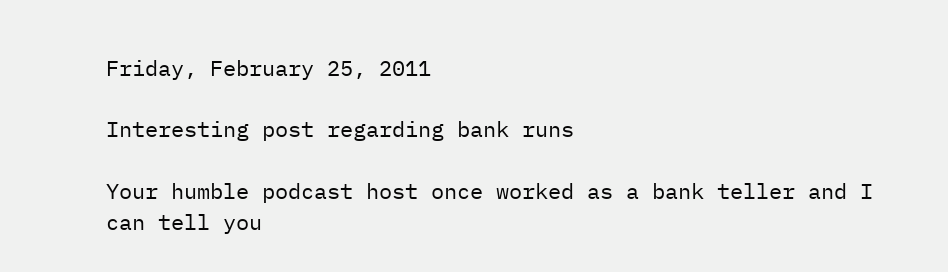Friday, February 25, 2011

Interesting post regarding bank runs

Your humble podcast host once worked as a bank teller and I can tell you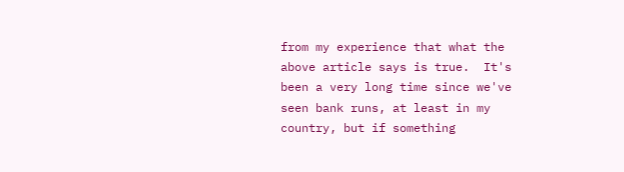from my experience that what the above article says is true.  It's been a very long time since we've seen bank runs, at least in my country, but if something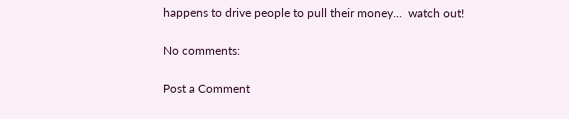happens to drive people to pull their money...  watch out!

No comments:

Post a Comment